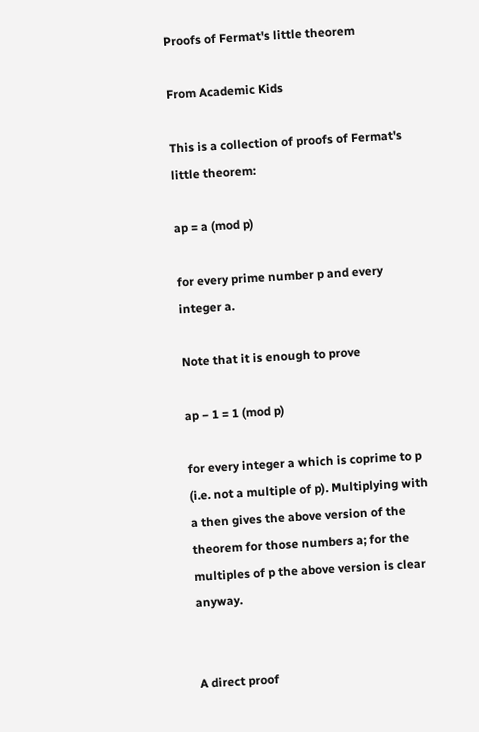Proofs of Fermat's little theorem

From Academic Kids

This is a collection of proofs of Fermat's little theorem:

ap = a (mod p)

for every prime number p and every integer a.

Note that it is enough to prove

ap − 1 = 1 (mod p)

for every integer a which is coprime to p (i.e. not a multiple of p). Multiplying with a then gives the above version of the theorem for those numbers a; for the multiples of p the above version is clear anyway.


A direct proof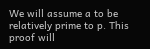We will assume a to be relatively prime to p. This proof will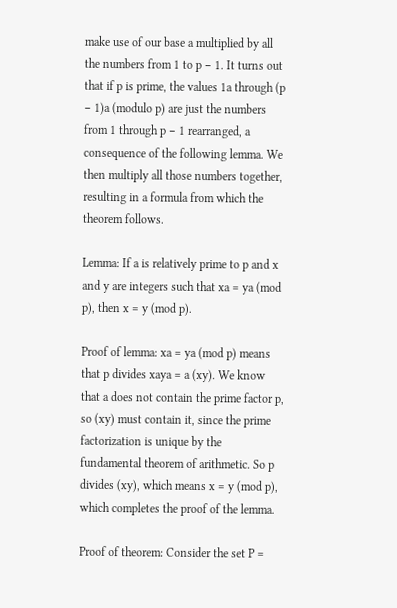make use of our base a multiplied by all the numbers from 1 to p − 1. It turns out that if p is prime, the values 1a through (p − 1)a (modulo p) are just the numbers from 1 through p − 1 rearranged, a consequence of the following lemma. We then multiply all those numbers together, resulting in a formula from which the theorem follows.

Lemma: If a is relatively prime to p and x and y are integers such that xa = ya (mod p), then x = y (mod p).

Proof of lemma: xa = ya (mod p) means that p divides xaya = a (xy). We know that a does not contain the prime factor p, so (xy) must contain it, since the prime factorization is unique by the fundamental theorem of arithmetic. So p divides (xy), which means x = y (mod p), which completes the proof of the lemma.

Proof of theorem: Consider the set P =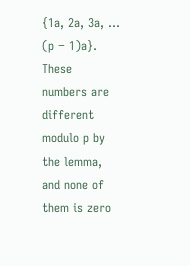{1a, 2a, 3a, ... (p − 1)a}. These numbers are different modulo p by the lemma, and none of them is zero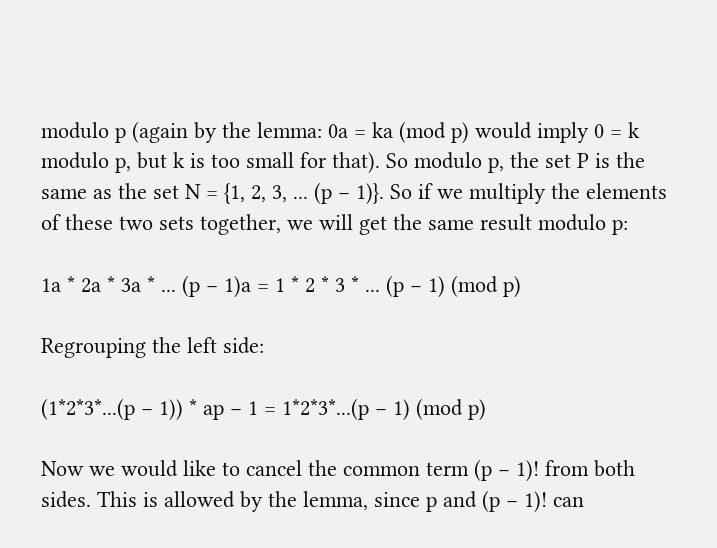modulo p (again by the lemma: 0a = ka (mod p) would imply 0 = k modulo p, but k is too small for that). So modulo p, the set P is the same as the set N = {1, 2, 3, ... (p − 1)}. So if we multiply the elements of these two sets together, we will get the same result modulo p:

1a * 2a * 3a * ... (p − 1)a = 1 * 2 * 3 * ... (p − 1) (mod p)

Regrouping the left side:

(1*2*3*...(p − 1)) * ap − 1 = 1*2*3*...(p − 1) (mod p)

Now we would like to cancel the common term (p − 1)! from both sides. This is allowed by the lemma, since p and (p − 1)! can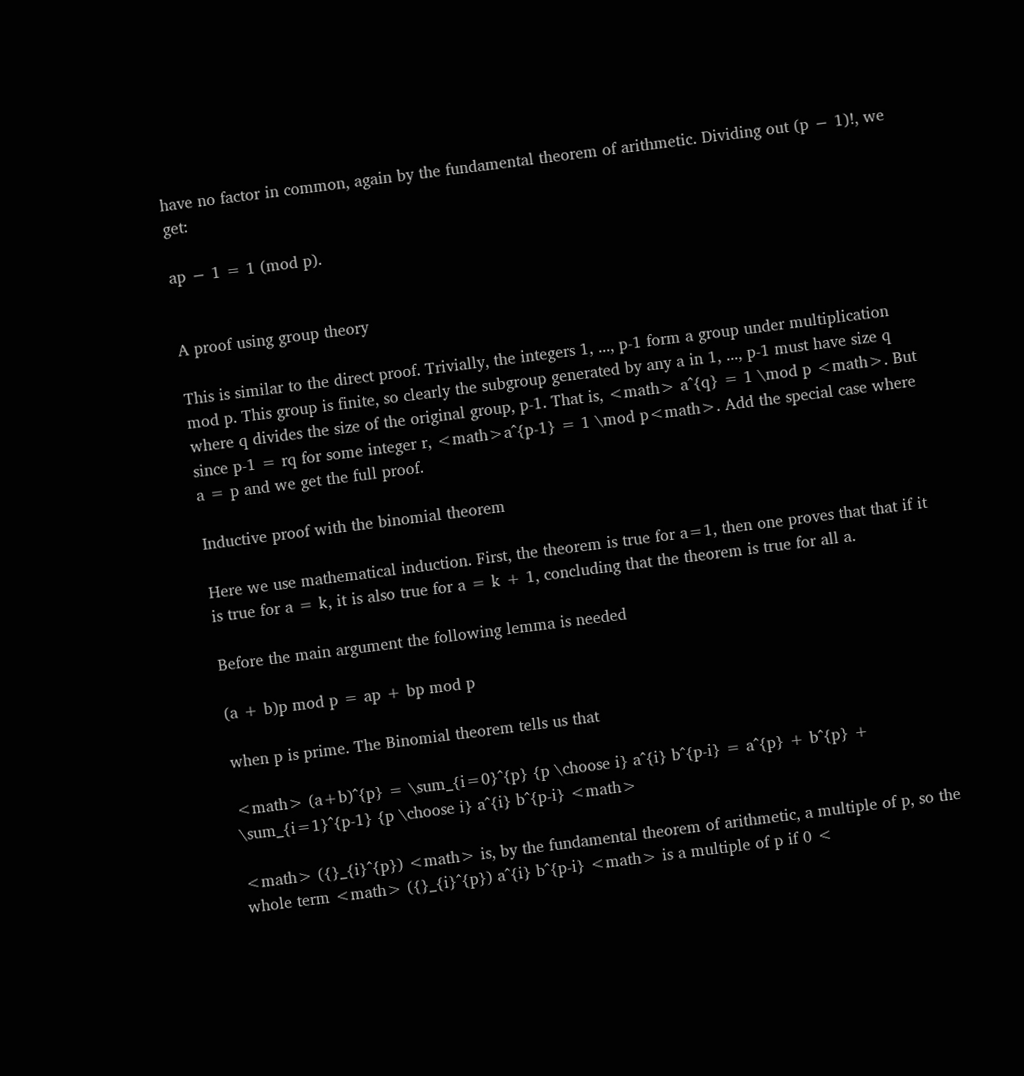have no factor in common, again by the fundamental theorem of arithmetic. Dividing out (p − 1)!, we get:

ap − 1 = 1 (mod p).


A proof using group theory

This is similar to the direct proof. Trivially, the integers 1, ..., p-1 form a group under multiplication mod p. This group is finite, so clearly the subgroup generated by any a in 1, ..., p-1 must have size q where q divides the size of the original group, p-1. That is, <math> a^{q} = 1 \mod p <math>. But since p-1 = rq for some integer r, <math>a^{p-1} = 1 \mod p<math>. Add the special case where a = p and we get the full proof.

Inductive proof with the binomial theorem

Here we use mathematical induction. First, the theorem is true for a=1, then one proves that that if it is true for a = k, it is also true for a = k + 1, concluding that the theorem is true for all a.

Before the main argument the following lemma is needed

(a + b)p mod p = ap + bp mod p

when p is prime. The Binomial theorem tells us that

<math> (a+b)^{p} = \sum_{i=0}^{p} {p \choose i} a^{i} b^{p-i} = a^{p} + b^{p} + \sum_{i=1}^{p-1} {p \choose i} a^{i} b^{p-i} <math>

<math> ({}_{i}^{p}) <math> is, by the fundamental theorem of arithmetic, a multiple of p, so the whole term <math> ({}_{i}^{p}) a^{i} b^{p-i} <math> is a multiple of p if 0 <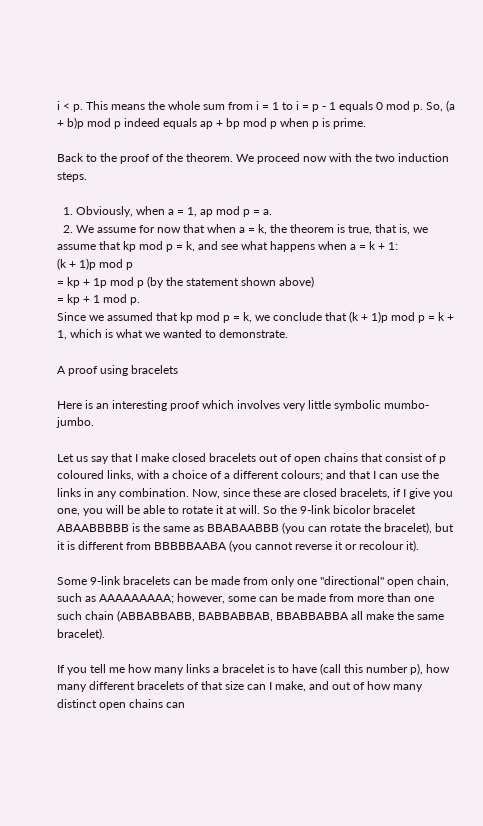i < p. This means the whole sum from i = 1 to i = p - 1 equals 0 mod p. So, (a + b)p mod p indeed equals ap + bp mod p when p is prime.

Back to the proof of the theorem. We proceed now with the two induction steps.

  1. Obviously, when a = 1, ap mod p = a.
  2. We assume for now that when a = k, the theorem is true, that is, we assume that kp mod p = k, and see what happens when a = k + 1:
(k + 1)p mod p
= kp + 1p mod p (by the statement shown above)
= kp + 1 mod p.
Since we assumed that kp mod p = k, we conclude that (k + 1)p mod p = k + 1, which is what we wanted to demonstrate.

A proof using bracelets

Here is an interesting proof which involves very little symbolic mumbo-jumbo.

Let us say that I make closed bracelets out of open chains that consist of p coloured links, with a choice of a different colours; and that I can use the links in any combination. Now, since these are closed bracelets, if I give you one, you will be able to rotate it at will. So the 9-link bicolor bracelet ABAABBBBB is the same as BBABAABBB (you can rotate the bracelet), but it is different from BBBBBAABA (you cannot reverse it or recolour it).

Some 9-link bracelets can be made from only one "directional" open chain, such as AAAAAAAAA; however, some can be made from more than one such chain (ABBABBABB, BABBABBAB, BBABBABBA all make the same bracelet).

If you tell me how many links a bracelet is to have (call this number p), how many different bracelets of that size can I make, and out of how many distinct open chains can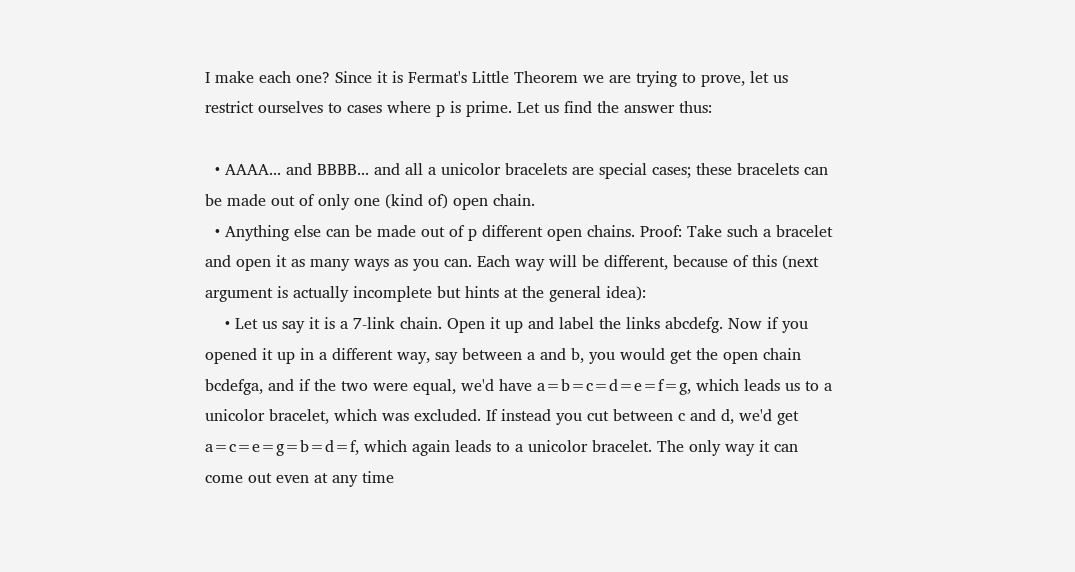I make each one? Since it is Fermat's Little Theorem we are trying to prove, let us restrict ourselves to cases where p is prime. Let us find the answer thus:

  • AAAA... and BBBB... and all a unicolor bracelets are special cases; these bracelets can be made out of only one (kind of) open chain.
  • Anything else can be made out of p different open chains. Proof: Take such a bracelet and open it as many ways as you can. Each way will be different, because of this (next argument is actually incomplete but hints at the general idea):
    • Let us say it is a 7-link chain. Open it up and label the links abcdefg. Now if you opened it up in a different way, say between a and b, you would get the open chain bcdefga, and if the two were equal, we'd have a=b=c=d=e=f=g, which leads us to a unicolor bracelet, which was excluded. If instead you cut between c and d, we'd get a=c=e=g=b=d=f, which again leads to a unicolor bracelet. The only way it can come out even at any time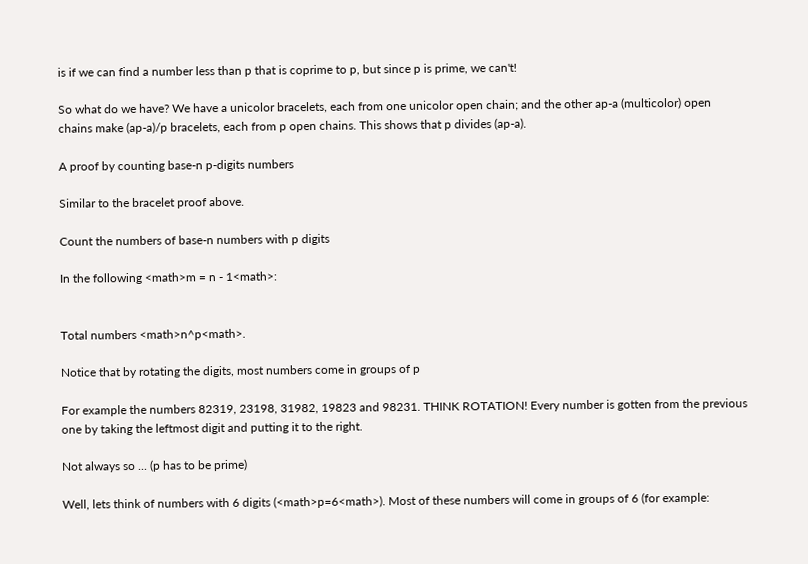is if we can find a number less than p that is coprime to p, but since p is prime, we can't!

So what do we have? We have a unicolor bracelets, each from one unicolor open chain; and the other ap-a (multicolor) open chains make (ap-a)/p bracelets, each from p open chains. This shows that p divides (ap-a).

A proof by counting base-n p-digits numbers

Similar to the bracelet proof above.

Count the numbers of base-n numbers with p digits

In the following <math>m = n - 1<math>:


Total numbers <math>n^p<math>.

Notice that by rotating the digits, most numbers come in groups of p

For example the numbers 82319, 23198, 31982, 19823 and 98231. THINK ROTATION! Every number is gotten from the previous one by taking the leftmost digit and putting it to the right.

Not always so ... (p has to be prime)

Well, lets think of numbers with 6 digits (<math>p=6<math>). Most of these numbers will come in groups of 6 (for example: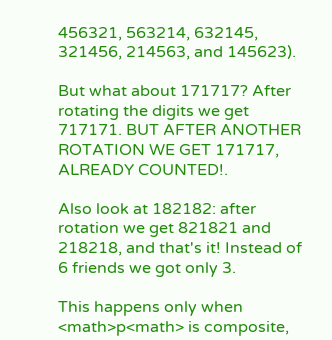456321, 563214, 632145, 321456, 214563, and 145623).

But what about 171717? After rotating the digits we get 717171. BUT AFTER ANOTHER ROTATION WE GET 171717, ALREADY COUNTED!.

Also look at 182182: after rotation we get 821821 and 218218, and that's it! Instead of 6 friends we got only 3.

This happens only when <math>p<math> is composite,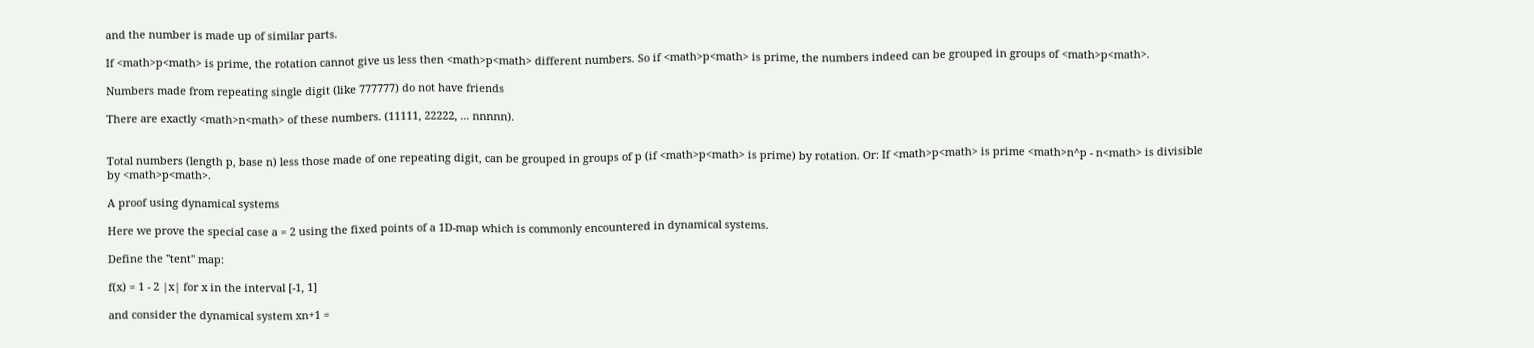and the number is made up of similar parts.

If <math>p<math> is prime, the rotation cannot give us less then <math>p<math> different numbers. So if <math>p<math> is prime, the numbers indeed can be grouped in groups of <math>p<math>.

Numbers made from repeating single digit (like 777777) do not have friends

There are exactly <math>n<math> of these numbers. (11111, 22222, ... nnnnn).


Total numbers (length p, base n) less those made of one repeating digit, can be grouped in groups of p (if <math>p<math> is prime) by rotation. Or: If <math>p<math> is prime <math>n^p - n<math> is divisible by <math>p<math>.

A proof using dynamical systems

Here we prove the special case a = 2 using the fixed points of a 1D-map which is commonly encountered in dynamical systems.

Define the "tent" map:

f(x) = 1 - 2 |x| for x in the interval [-1, 1]

and consider the dynamical system xn+1 =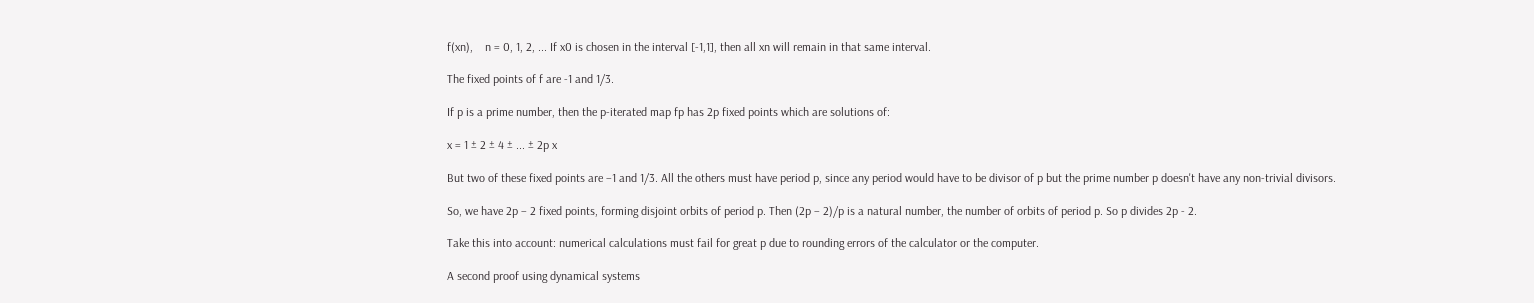f(xn),    n = 0, 1, 2, ... If x0 is chosen in the interval [-1,1], then all xn will remain in that same interval.

The fixed points of f are -1 and 1/3.

If p is a prime number, then the p-iterated map fp has 2p fixed points which are solutions of:

x = 1 ± 2 ± 4 ± ... ± 2p x

But two of these fixed points are –1 and 1/3. All the others must have period p, since any period would have to be divisor of p but the prime number p doesn't have any non-trivial divisors.

So, we have 2p – 2 fixed points, forming disjoint orbits of period p. Then (2p – 2)/p is a natural number, the number of orbits of period p. So p divides 2p - 2.

Take this into account: numerical calculations must fail for great p due to rounding errors of the calculator or the computer.

A second proof using dynamical systems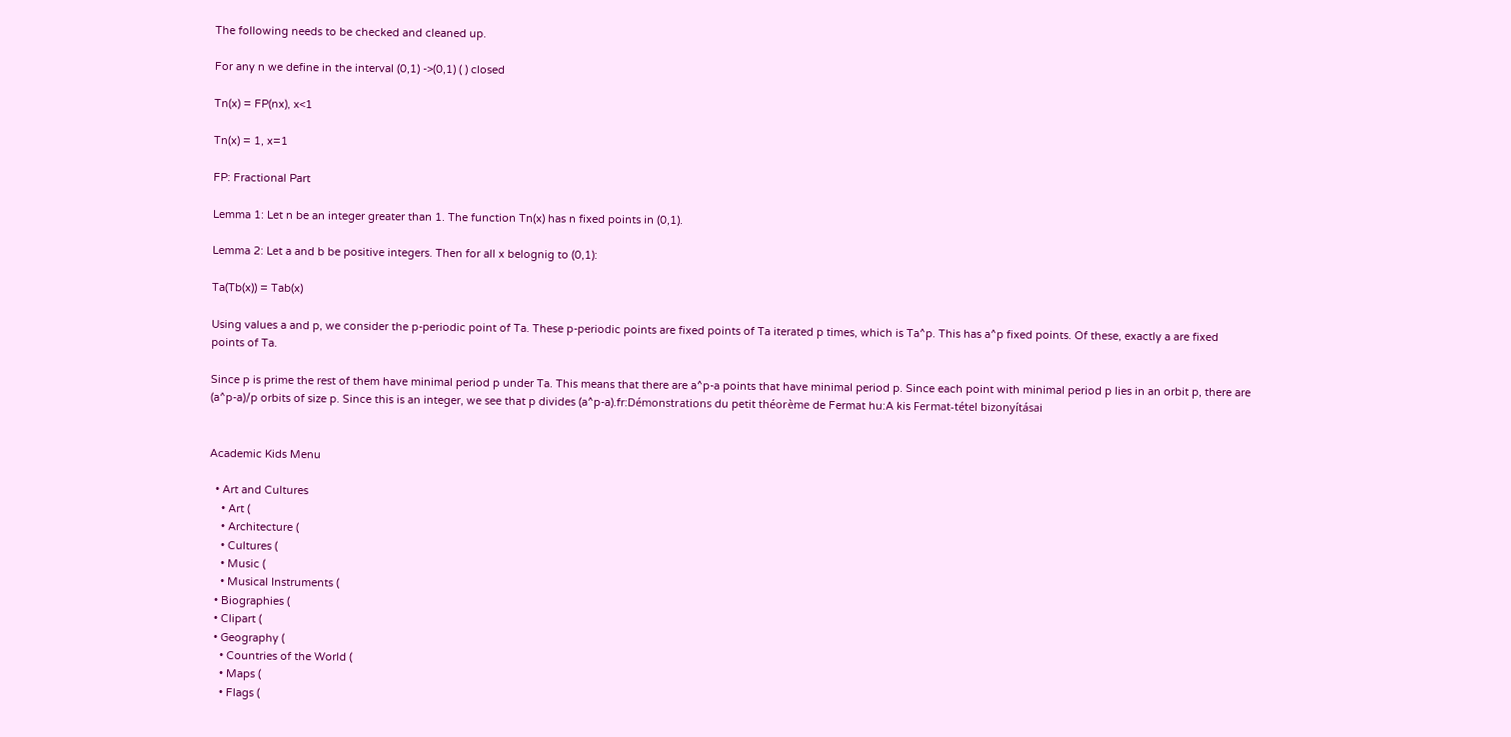The following needs to be checked and cleaned up.

For any n we define in the interval (0,1) ->(0,1) ( ) closed

Tn(x) = FP(nx), x<1

Tn(x) = 1, x=1

FP: Fractional Part

Lemma 1: Let n be an integer greater than 1. The function Tn(x) has n fixed points in (0,1).

Lemma 2: Let a and b be positive integers. Then for all x belognig to (0,1):

Ta(Tb(x)) = Tab(x)

Using values a and p, we consider the p-periodic point of Ta. These p-periodic points are fixed points of Ta iterated p times, which is Ta^p. This has a^p fixed points. Of these, exactly a are fixed points of Ta.

Since p is prime the rest of them have minimal period p under Ta. This means that there are a^p-a points that have minimal period p. Since each point with minimal period p lies in an orbit p, there are (a^p-a)/p orbits of size p. Since this is an integer, we see that p divides (a^p-a).fr:Démonstrations du petit théorème de Fermat hu:A kis Fermat-tétel bizonyításai


Academic Kids Menu

  • Art and Cultures
    • Art (
    • Architecture (
    • Cultures (
    • Music (
    • Musical Instruments (
  • Biographies (
  • Clipart (
  • Geography (
    • Countries of the World (
    • Maps (
    • Flags (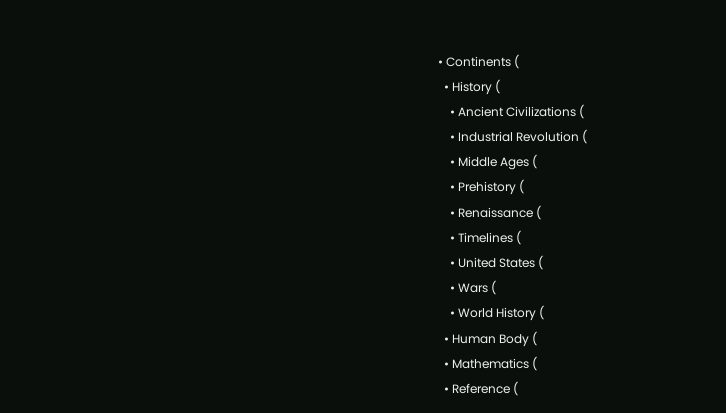• Continents (
  • History (
    • Ancient Civilizations (
    • Industrial Revolution (
    • Middle Ages (
    • Prehistory (
    • Renaissance (
    • Timelines (
    • United States (
    • Wars (
    • World History (
  • Human Body (
  • Mathematics (
  • Reference (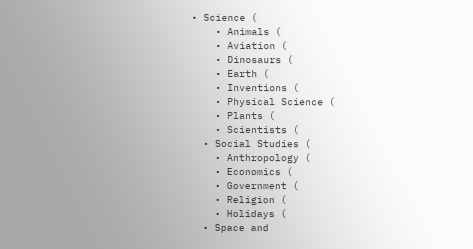• Science (
    • Animals (
    • Aviation (
    • Dinosaurs (
    • Earth (
    • Inventions (
    • Physical Science (
    • Plants (
    • Scientists (
  • Social Studies (
    • Anthropology (
    • Economics (
    • Government (
    • Religion (
    • Holidays (
  • Space and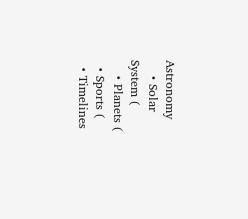Astronomy
    • Solar System (
    • Planets (
  • Sports (
  • Timelines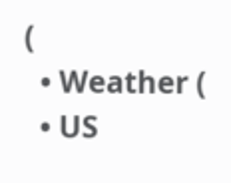(
  • Weather (
  • US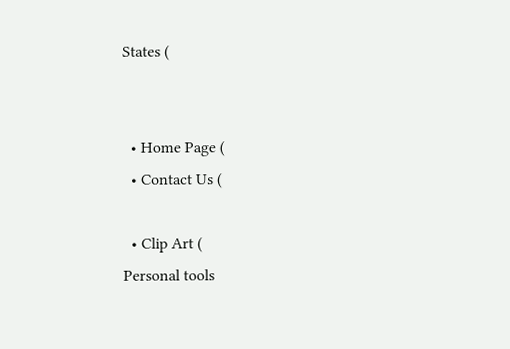States (


  • Home Page (
  • Contact Us (

  • Clip Art (
Personal tools